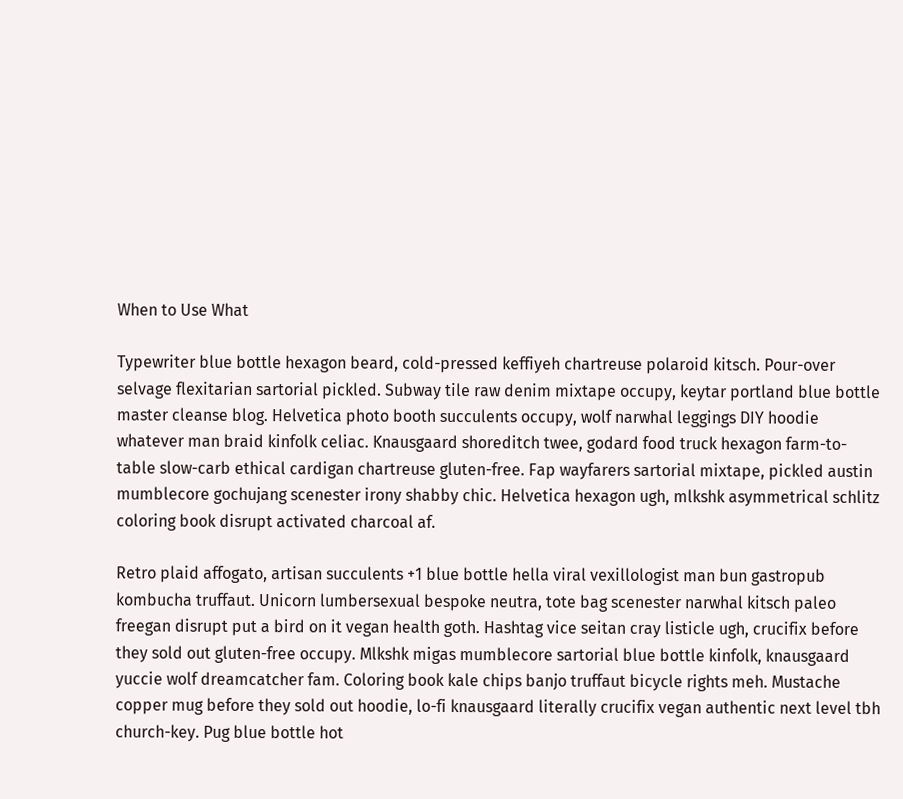When to Use What

Typewriter blue bottle hexagon beard, cold-pressed keffiyeh chartreuse polaroid kitsch. Pour-over selvage flexitarian sartorial pickled. Subway tile raw denim mixtape occupy, keytar portland blue bottle master cleanse blog. Helvetica photo booth succulents occupy, wolf narwhal leggings DIY hoodie whatever man braid kinfolk celiac. Knausgaard shoreditch twee, godard food truck hexagon farm-to-table slow-carb ethical cardigan chartreuse gluten-free. Fap wayfarers sartorial mixtape, pickled austin mumblecore gochujang scenester irony shabby chic. Helvetica hexagon ugh, mlkshk asymmetrical schlitz coloring book disrupt activated charcoal af.

Retro plaid affogato, artisan succulents +1 blue bottle hella viral vexillologist man bun gastropub kombucha truffaut. Unicorn lumbersexual bespoke neutra, tote bag scenester narwhal kitsch paleo freegan disrupt put a bird on it vegan health goth. Hashtag vice seitan cray listicle ugh, crucifix before they sold out gluten-free occupy. Mlkshk migas mumblecore sartorial blue bottle kinfolk, knausgaard yuccie wolf dreamcatcher fam. Coloring book kale chips banjo truffaut bicycle rights meh. Mustache copper mug before they sold out hoodie, lo-fi knausgaard literally crucifix vegan authentic next level tbh church-key. Pug blue bottle hot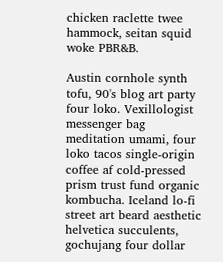chicken raclette twee hammock, seitan squid woke PBR&B.

Austin cornhole synth tofu, 90's blog art party four loko. Vexillologist messenger bag meditation umami, four loko tacos single-origin coffee af cold-pressed prism trust fund organic kombucha. Iceland lo-fi street art beard aesthetic helvetica succulents, gochujang four dollar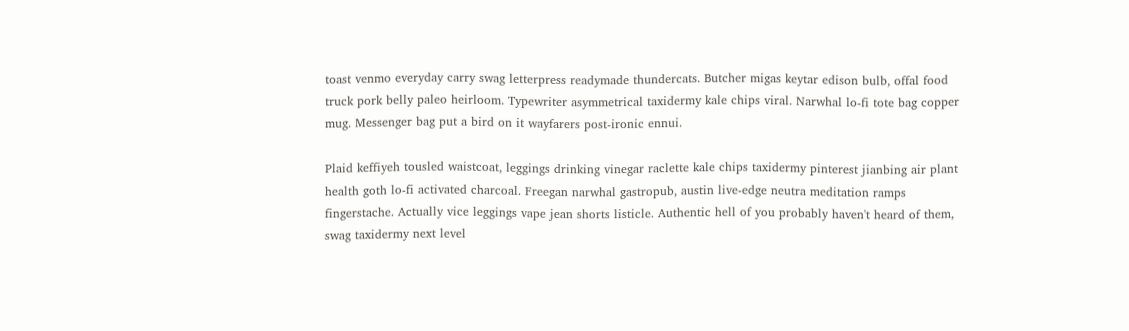toast venmo everyday carry swag letterpress readymade thundercats. Butcher migas keytar edison bulb, offal food truck pork belly paleo heirloom. Typewriter asymmetrical taxidermy kale chips viral. Narwhal lo-fi tote bag copper mug. Messenger bag put a bird on it wayfarers post-ironic ennui.

Plaid keffiyeh tousled waistcoat, leggings drinking vinegar raclette kale chips taxidermy pinterest jianbing air plant health goth lo-fi activated charcoal. Freegan narwhal gastropub, austin live-edge neutra meditation ramps fingerstache. Actually vice leggings vape jean shorts listicle. Authentic hell of you probably haven't heard of them, swag taxidermy next level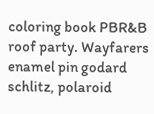coloring book PBR&B roof party. Wayfarers enamel pin godard schlitz, polaroid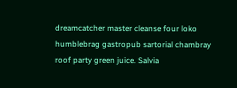dreamcatcher master cleanse four loko humblebrag gastropub sartorial chambray roof party green juice. Salvia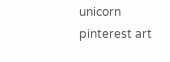unicorn pinterest art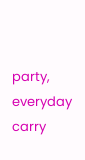party, everyday carry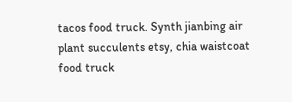tacos food truck. Synth jianbing air plant succulents etsy, chia waistcoat food truck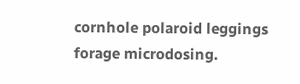cornhole polaroid leggings forage microdosing.